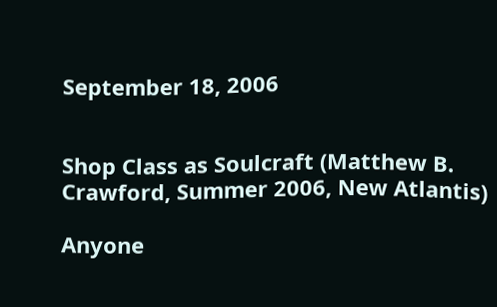September 18, 2006


Shop Class as Soulcraft (Matthew B. Crawford, Summer 2006, New Atlantis)

Anyone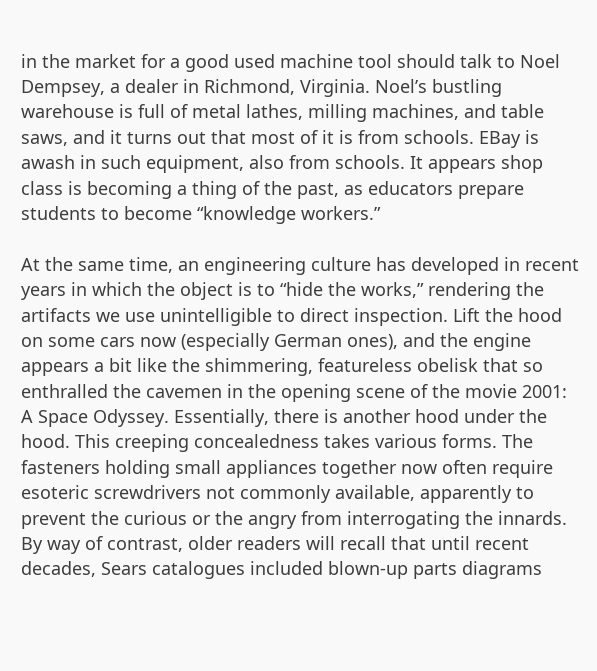in the market for a good used machine tool should talk to Noel Dempsey, a dealer in Richmond, Virginia. Noel’s bustling warehouse is full of metal lathes, milling machines, and table saws, and it turns out that most of it is from schools. EBay is awash in such equipment, also from schools. It appears shop class is becoming a thing of the past, as educators prepare students to become “knowledge workers.”

At the same time, an engineering culture has developed in recent years in which the object is to “hide the works,” rendering the artifacts we use unintelligible to direct inspection. Lift the hood on some cars now (especially German ones), and the engine appears a bit like the shimmering, featureless obelisk that so enthralled the cavemen in the opening scene of the movie 2001: A Space Odyssey. Essentially, there is another hood under the hood. This creeping concealedness takes various forms. The fasteners holding small appliances together now often require esoteric screwdrivers not commonly available, apparently to prevent the curious or the angry from interrogating the innards. By way of contrast, older readers will recall that until recent decades, Sears catalogues included blown-up parts diagrams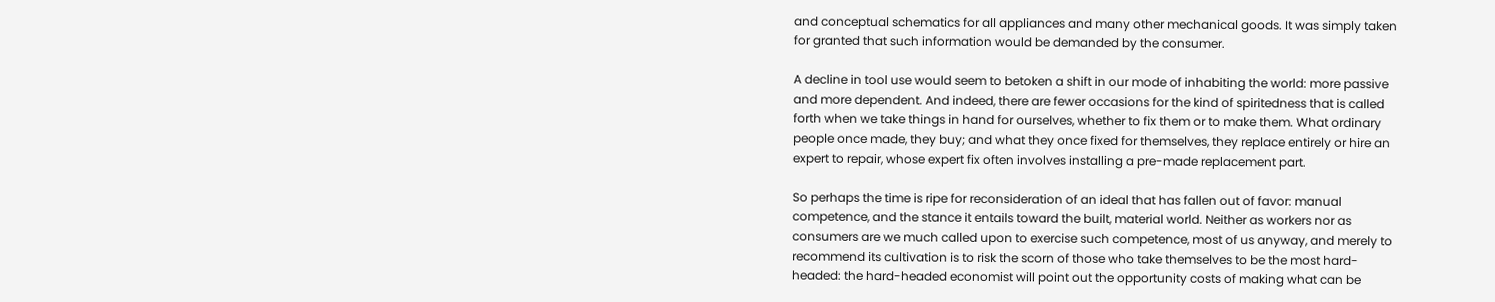and conceptual schematics for all appliances and many other mechanical goods. It was simply taken for granted that such information would be demanded by the consumer.

A decline in tool use would seem to betoken a shift in our mode of inhabiting the world: more passive and more dependent. And indeed, there are fewer occasions for the kind of spiritedness that is called forth when we take things in hand for ourselves, whether to fix them or to make them. What ordinary people once made, they buy; and what they once fixed for themselves, they replace entirely or hire an expert to repair, whose expert fix often involves installing a pre-made replacement part.

So perhaps the time is ripe for reconsideration of an ideal that has fallen out of favor: manual competence, and the stance it entails toward the built, material world. Neither as workers nor as consumers are we much called upon to exercise such competence, most of us anyway, and merely to recommend its cultivation is to risk the scorn of those who take themselves to be the most hard-headed: the hard-headed economist will point out the opportunity costs of making what can be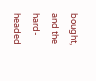bought, and the hard-headed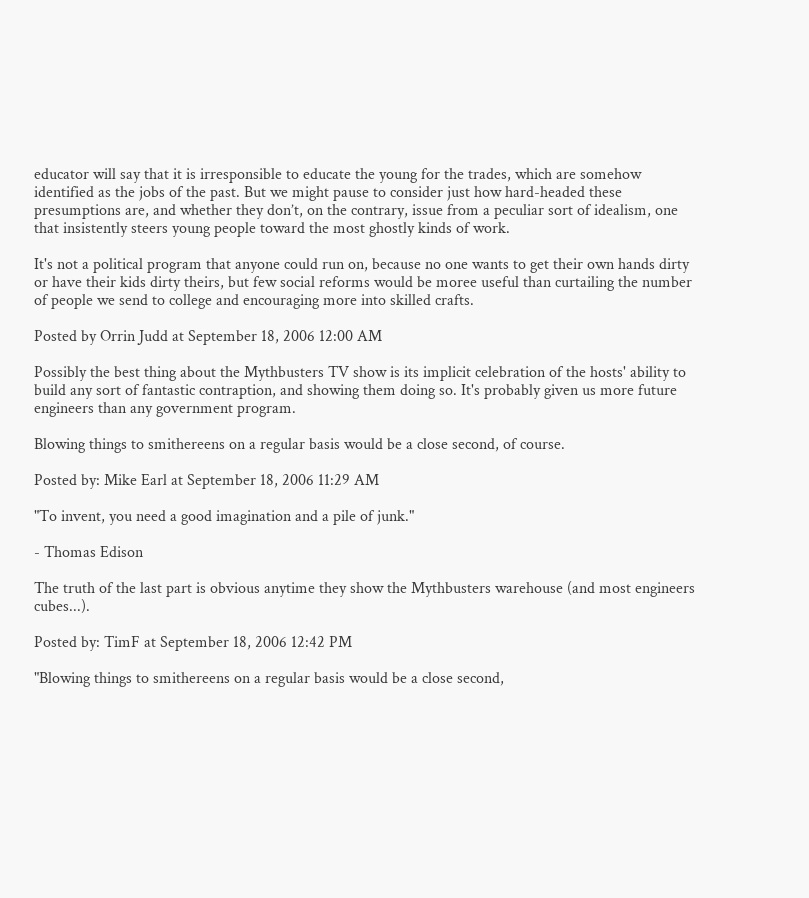educator will say that it is irresponsible to educate the young for the trades, which are somehow identified as the jobs of the past. But we might pause to consider just how hard-headed these presumptions are, and whether they don’t, on the contrary, issue from a peculiar sort of idealism, one that insistently steers young people toward the most ghostly kinds of work.

It's not a political program that anyone could run on, because no one wants to get their own hands dirty or have their kids dirty theirs, but few social reforms would be moree useful than curtailing the number of people we send to college and encouraging more into skilled crafts.

Posted by Orrin Judd at September 18, 2006 12:00 AM

Possibly the best thing about the Mythbusters TV show is its implicit celebration of the hosts' ability to build any sort of fantastic contraption, and showing them doing so. It's probably given us more future engineers than any government program.

Blowing things to smithereens on a regular basis would be a close second, of course.

Posted by: Mike Earl at September 18, 2006 11:29 AM

"To invent, you need a good imagination and a pile of junk."

- Thomas Edison

The truth of the last part is obvious anytime they show the Mythbusters warehouse (and most engineers cubes...).

Posted by: TimF at September 18, 2006 12:42 PM

"Blowing things to smithereens on a regular basis would be a close second,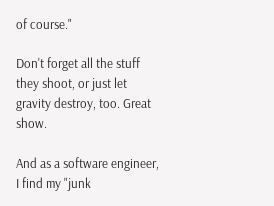of course."

Don't forget all the stuff they shoot, or just let gravity destroy, too. Great show.

And as a software engineer, I find my "junk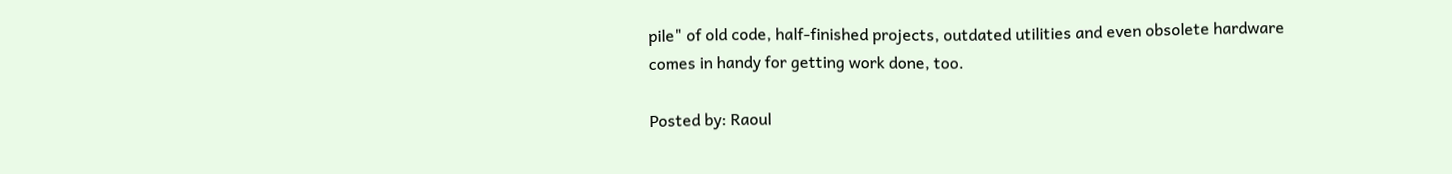pile" of old code, half-finished projects, outdated utilities and even obsolete hardware comes in handy for getting work done, too.

Posted by: Raoul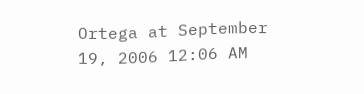Ortega at September 19, 2006 12:06 AM